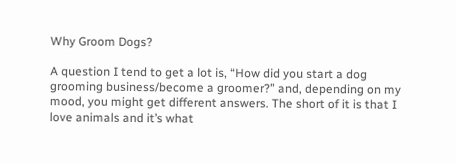Why Groom Dogs?

A question I tend to get a lot is, “How did you start a dog grooming business/become a groomer?” and, depending on my mood, you might get different answers. The short of it is that I love animals and it’s what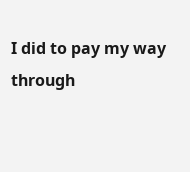I did to pay my way through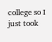college so I just took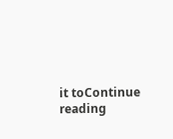it toContinue reading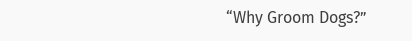“Why Groom Dogs?”